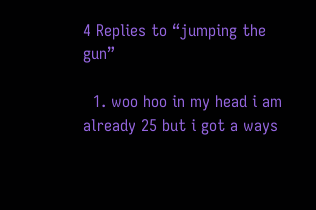4 Replies to “jumping the gun”

  1. woo hoo in my head i am already 25 but i got a ways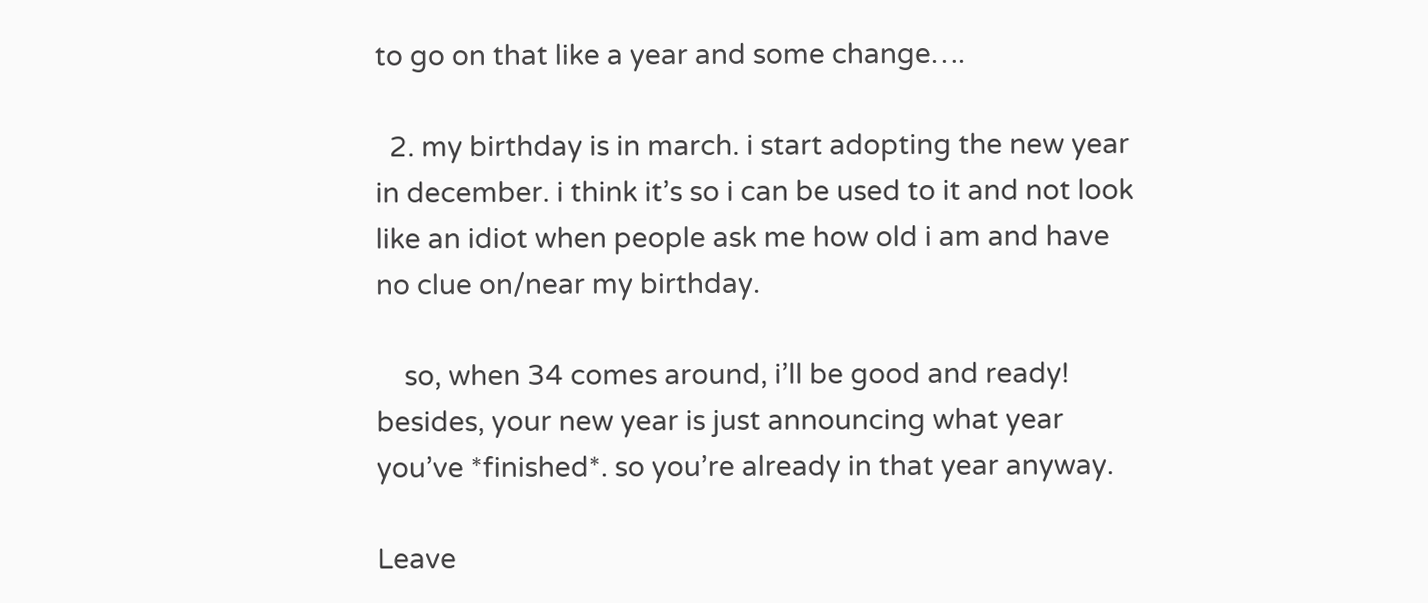to go on that like a year and some change….

  2. my birthday is in march. i start adopting the new year in december. i think it’s so i can be used to it and not look like an idiot when people ask me how old i am and have no clue on/near my birthday.

    so, when 34 comes around, i’ll be good and ready! besides, your new year is just announcing what year you’ve *finished*. so you’re already in that year anyway.

Leave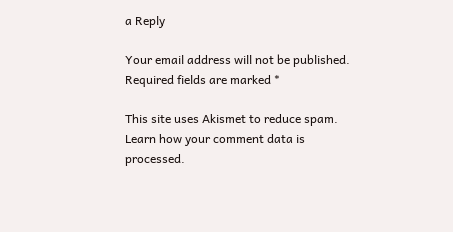a Reply

Your email address will not be published. Required fields are marked *

This site uses Akismet to reduce spam. Learn how your comment data is processed.